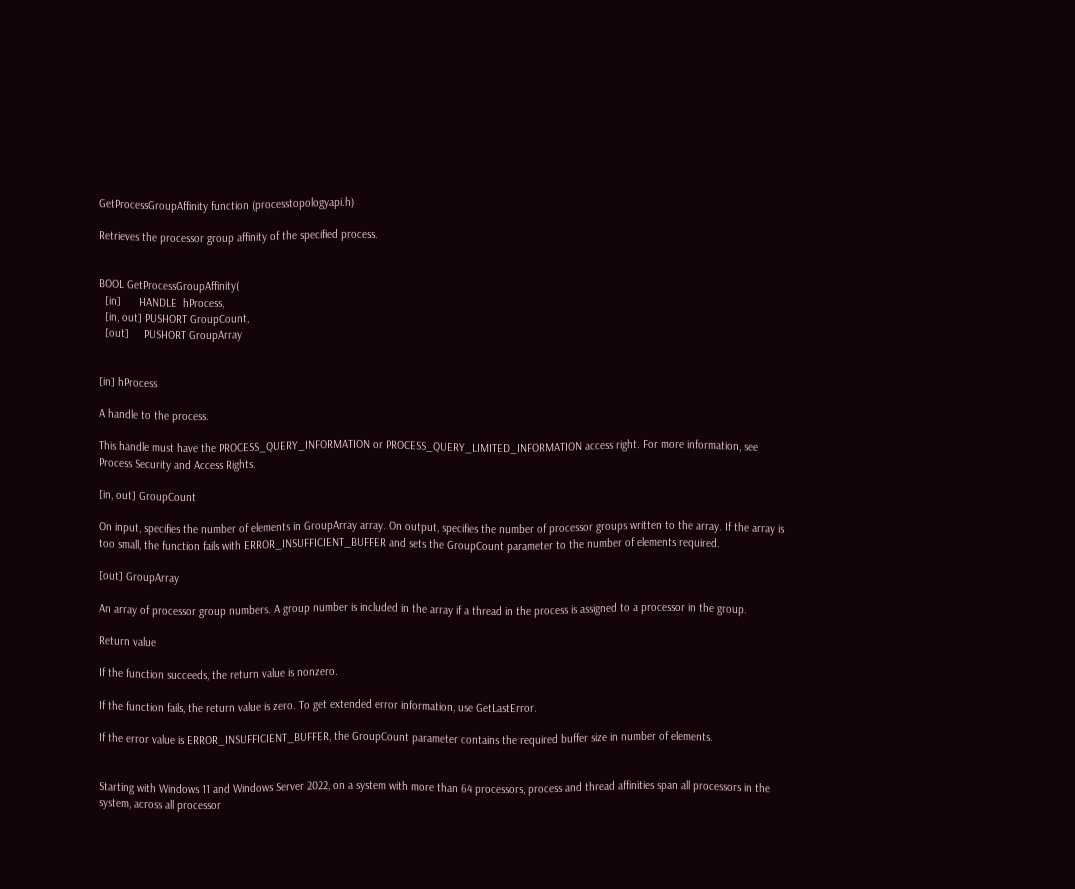GetProcessGroupAffinity function (processtopologyapi.h)

Retrieves the processor group affinity of the specified process.


BOOL GetProcessGroupAffinity(
  [in]      HANDLE  hProcess,
  [in, out] PUSHORT GroupCount,
  [out]     PUSHORT GroupArray


[in] hProcess

A handle to the process.

This handle must have the PROCESS_QUERY_INFORMATION or PROCESS_QUERY_LIMITED_INFORMATION access right. For more information, see Process Security and Access Rights.

[in, out] GroupCount

On input, specifies the number of elements in GroupArray array. On output, specifies the number of processor groups written to the array. If the array is too small, the function fails with ERROR_INSUFFICIENT_BUFFER and sets the GroupCount parameter to the number of elements required.

[out] GroupArray

An array of processor group numbers. A group number is included in the array if a thread in the process is assigned to a processor in the group.

Return value

If the function succeeds, the return value is nonzero.

If the function fails, the return value is zero. To get extended error information, use GetLastError.

If the error value is ERROR_INSUFFICIENT_BUFFER, the GroupCount parameter contains the required buffer size in number of elements.


Starting with Windows 11 and Windows Server 2022, on a system with more than 64 processors, process and thread affinities span all processors in the system, across all processor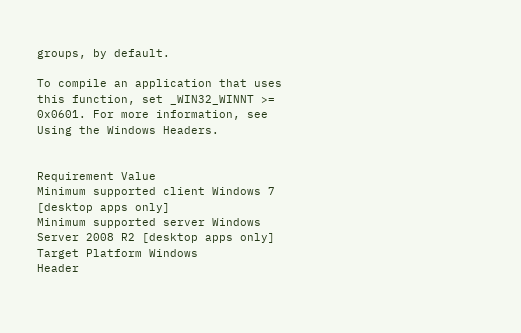groups, by default.

To compile an application that uses this function, set _WIN32_WINNT >= 0x0601. For more information, see Using the Windows Headers.


Requirement Value
Minimum supported client Windows 7 [desktop apps only]
Minimum supported server Windows Server 2008 R2 [desktop apps only]
Target Platform Windows
Header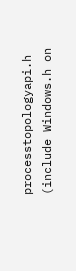processtopologyapi.h (include Windows.h on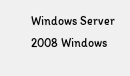Windows Server 2008 Windows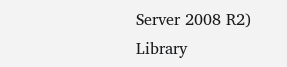Server 2008 R2)
Library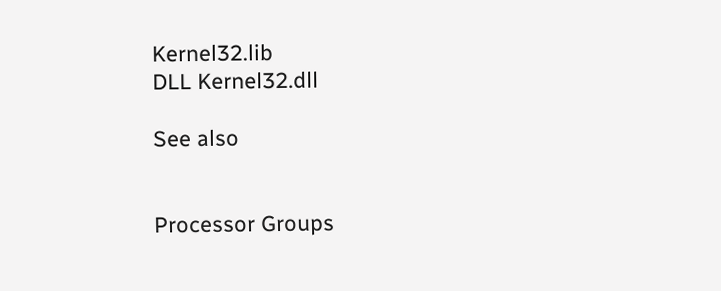Kernel32.lib
DLL Kernel32.dll

See also


Processor Groups